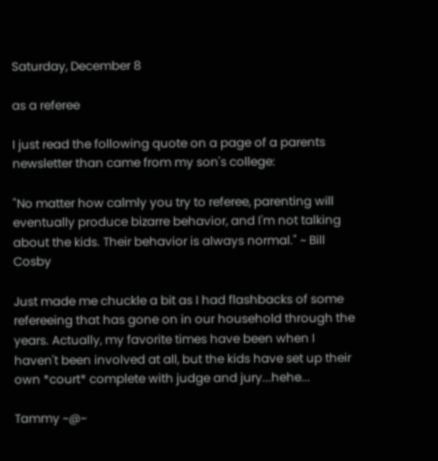Saturday, December 8

as a referee

I just read the following quote on a page of a parents newsletter than came from my son's college:

"No matter how calmly you try to referee, parenting will eventually produce bizarre behavior, and I'm not talking about the kids. Their behavior is always normal." ~ Bill Cosby

Just made me chuckle a bit as I had flashbacks of some refereeing that has gone on in our household through the years. Actually, my favorite times have been when I haven't been involved at all, but the kids have set up their own *court* complete with judge and jury...hehe...

Tammy ~@~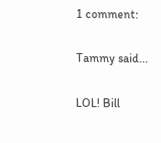1 comment:

Tammy said...

LOL! Bill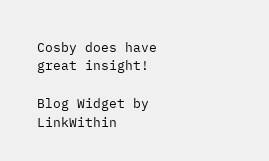Cosby does have great insight!

Blog Widget by LinkWithin